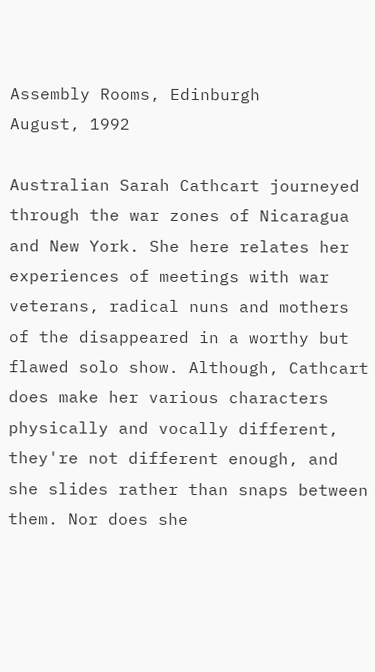Assembly Rooms, Edinburgh
August, 1992

Australian Sarah Cathcart journeyed through the war zones of Nicaragua and New York. She here relates her experiences of meetings with war veterans, radical nuns and mothers of the disappeared in a worthy but flawed solo show. Although, Cathcart does make her various characters physically and vocally different, they're not different enough, and she slides rather than snaps between them. Nor does she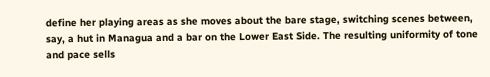define her playing areas as she moves about the bare stage, switching scenes between, say, a hut in Managua and a bar on the Lower East Side. The resulting uniformity of tone and pace sells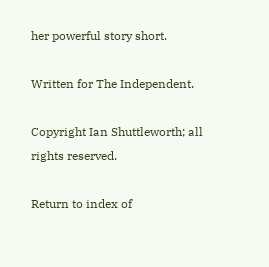her powerful story short.

Written for The Independent.

Copyright Ian Shuttleworth; all rights reserved.

Return to index of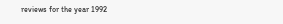reviews for the year 1992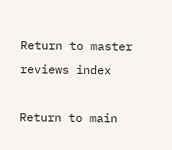Return to master reviews index

Return to main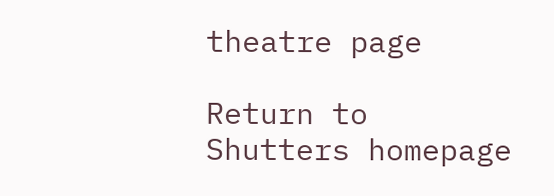theatre page

Return to Shutters homepage